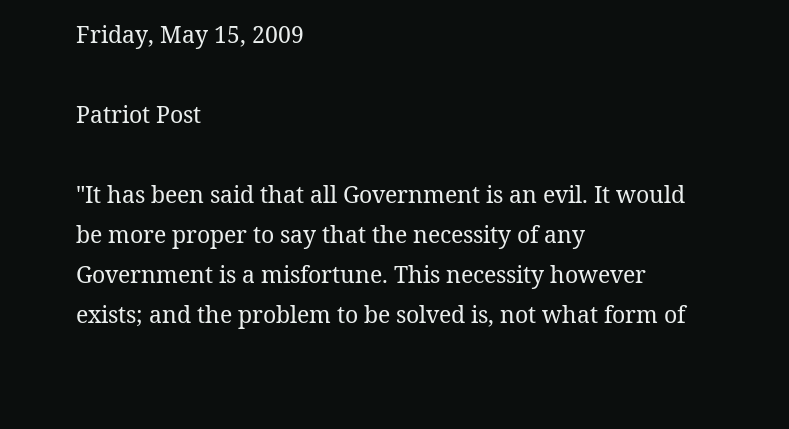Friday, May 15, 2009

Patriot Post

"It has been said that all Government is an evil. It would be more proper to say that the necessity of any Government is a misfortune. This necessity however exists; and the problem to be solved is, not what form of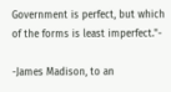Government is perfect, but which of the forms is least imperfect."-

-James Madison, to an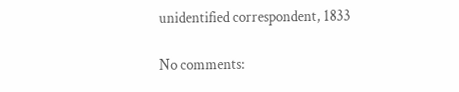unidentified correspondent, 1833

No comments: